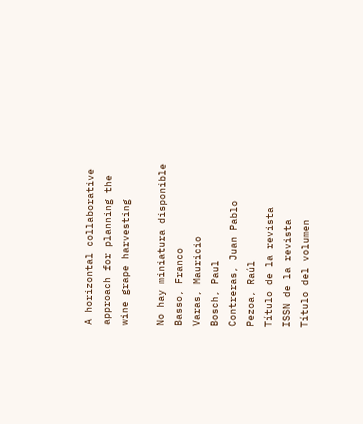A horizontal collaborative approach for planning the wine grape harvesting

No hay miniatura disponible
Basso, Franco
Varas, Mauricio
Bosch, Paul
Contreras, Juan Pablo
Pezoa, Raúl
Título de la revista
ISSN de la revista
Título del volumen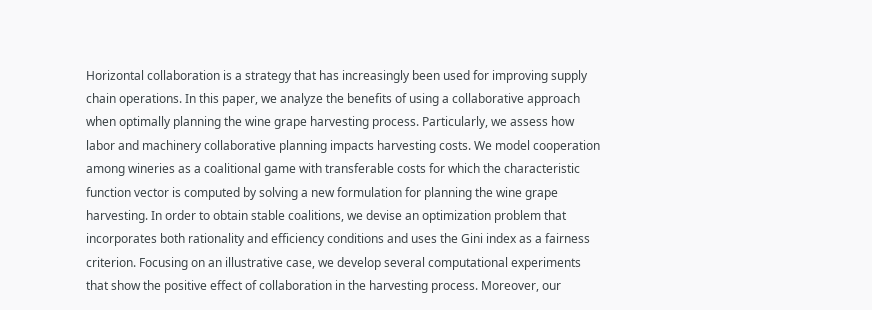Horizontal collaboration is a strategy that has increasingly been used for improving supply chain operations. In this paper, we analyze the benefits of using a collaborative approach when optimally planning the wine grape harvesting process. Particularly, we assess how labor and machinery collaborative planning impacts harvesting costs. We model cooperation among wineries as a coalitional game with transferable costs for which the characteristic function vector is computed by solving a new formulation for planning the wine grape harvesting. In order to obtain stable coalitions, we devise an optimization problem that incorporates both rationality and efficiency conditions and uses the Gini index as a fairness criterion. Focusing on an illustrative case, we develop several computational experiments that show the positive effect of collaboration in the harvesting process. Moreover, our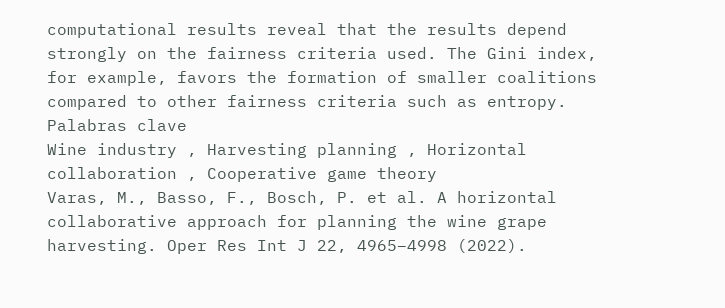computational results reveal that the results depend strongly on the fairness criteria used. The Gini index, for example, favors the formation of smaller coalitions compared to other fairness criteria such as entropy.
Palabras clave
Wine industry , Harvesting planning , Horizontal collaboration , Cooperative game theory
Varas, M., Basso, F., Bosch, P. et al. A horizontal collaborative approach for planning the wine grape harvesting. Oper Res Int J 22, 4965–4998 (2022).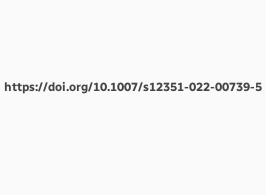https://doi.org/10.1007/s12351-022-00739-5